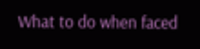What to do when faced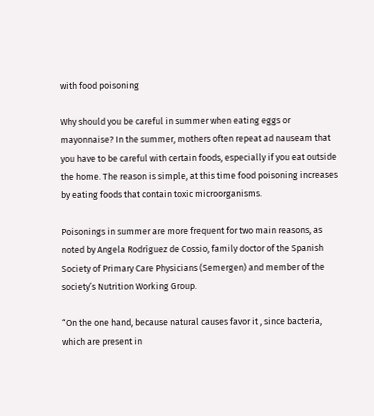with food poisoning

Why should you be careful in summer when eating eggs or mayonnaise? In the summer, mothers often repeat ad nauseam that you have to be careful with certain foods, especially if you eat outside the home. The reason is simple, at this time food poisoning increases by eating foods that contain toxic microorganisms.

Poisonings in summer are more frequent for two main reasons, as noted by Angela Rodríguez de Cossio, family doctor of the Spanish Society of Primary Care Physicians (Semergen) and member of the society’s Nutrition Working Group.

“On the one hand, because natural causes favor it , since bacteria, which are present in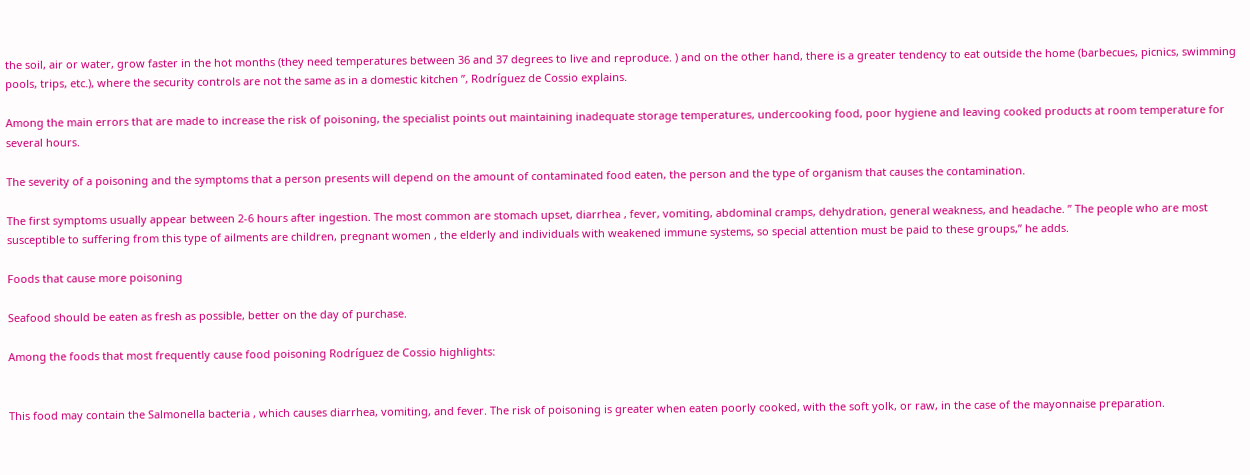the soil, air or water, grow faster in the hot months (they need temperatures between 36 and 37 degrees to live and reproduce. ) and on the other hand, there is a greater tendency to eat outside the home (barbecues, picnics, swimming pools, trips, etc.), where the security controls are not the same as in a domestic kitchen ”, Rodríguez de Cossio explains.

Among the main errors that are made to increase the risk of poisoning, the specialist points out maintaining inadequate storage temperatures, undercooking food, poor hygiene and leaving cooked products at room temperature for several hours.

The severity of a poisoning and the symptoms that a person presents will depend on the amount of contaminated food eaten, the person and the type of organism that causes the contamination.

The first symptoms usually appear between 2-6 hours after ingestion. The most common are stomach upset, diarrhea , fever, vomiting, abdominal cramps, dehydration, general weakness, and headache. ” The people who are most susceptible to suffering from this type of ailments are children, pregnant women , the elderly and individuals with weakened immune systems, so special attention must be paid to these groups,” he adds.

Foods that cause more poisoning

Seafood should be eaten as fresh as possible, better on the day of purchase.

Among the foods that most frequently cause food poisoning Rodríguez de Cossio highlights:


This food may contain the Salmonella bacteria , which causes diarrhea, vomiting, and fever. The risk of poisoning is greater when eaten poorly cooked, with the soft yolk, or raw, in the case of the mayonnaise preparation.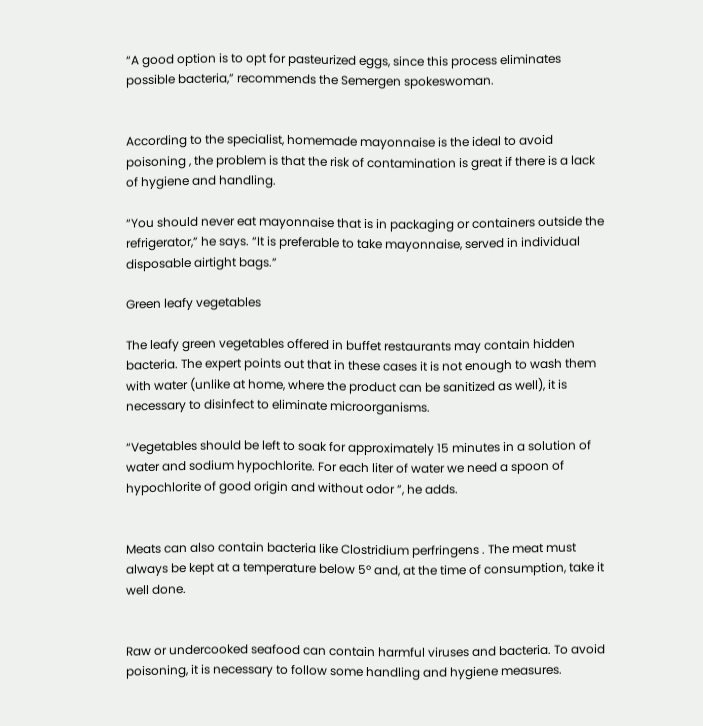“A good option is to opt for pasteurized eggs, since this process eliminates possible bacteria,” recommends the Semergen spokeswoman.


According to the specialist, homemade mayonnaise is the ideal to avoid poisoning , the problem is that the risk of contamination is great if there is a lack of hygiene and handling.

“You should never eat mayonnaise that is in packaging or containers outside the refrigerator,” he says. “It is preferable to take mayonnaise, served in individual disposable airtight bags.”

Green leafy vegetables

The leafy green vegetables offered in buffet restaurants may contain hidden bacteria. The expert points out that in these cases it is not enough to wash them with water (unlike at home, where the product can be sanitized as well), it is necessary to disinfect to eliminate microorganisms.

“Vegetables should be left to soak for approximately 15 minutes in a solution of water and sodium hypochlorite. For each liter of water we need a spoon of hypochlorite of good origin and without odor ”, he adds.


Meats can also contain bacteria like Clostridium perfringens . The meat must always be kept at a temperature below 5º and, at the time of consumption, take it well done.


Raw or undercooked seafood can contain harmful viruses and bacteria. To avoid poisoning, it is necessary to follow some handling and hygiene measures.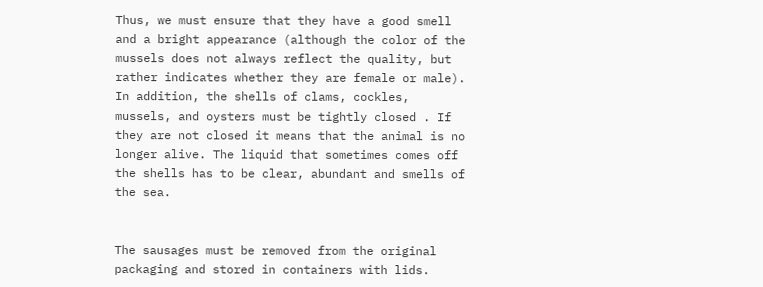Thus, we must ensure that they have a good smell and a bright appearance (although the color of the mussels does not always reflect the quality, but rather indicates whether they are female or male). In addition, the shells of clams, cockles, mussels, and oysters must be tightly closed . If they are not closed it means that the animal is no longer alive. The liquid that sometimes comes off the shells has to be clear, abundant and smells of the sea.


The sausages must be removed from the original packaging and stored in containers with lids.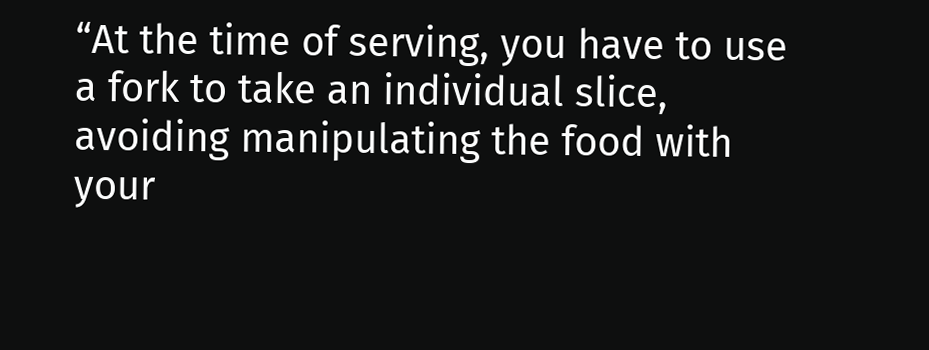“At the time of serving, you have to use a fork to take an individual slice, avoiding manipulating the food with your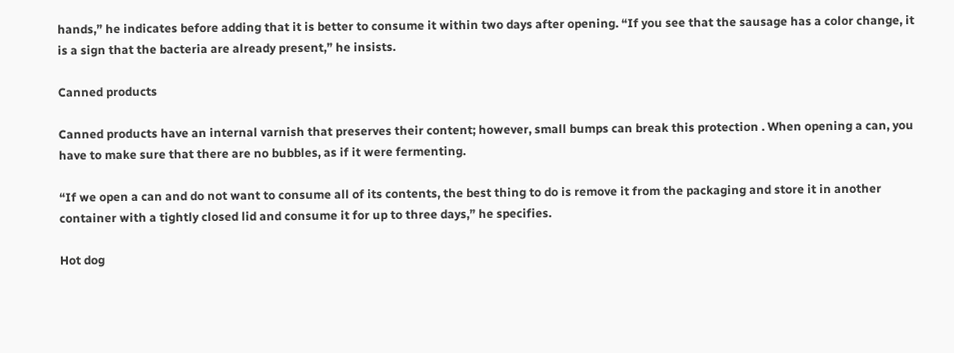hands,” he indicates before adding that it is better to consume it within two days after opening. “If you see that the sausage has a color change, it is a sign that the bacteria are already present,” he insists.

Canned products

Canned products have an internal varnish that preserves their content; however, small bumps can break this protection . When opening a can, you have to make sure that there are no bubbles, as if it were fermenting.

“If we open a can and do not want to consume all of its contents, the best thing to do is remove it from the packaging and store it in another container with a tightly closed lid and consume it for up to three days,” he specifies.

Hot dog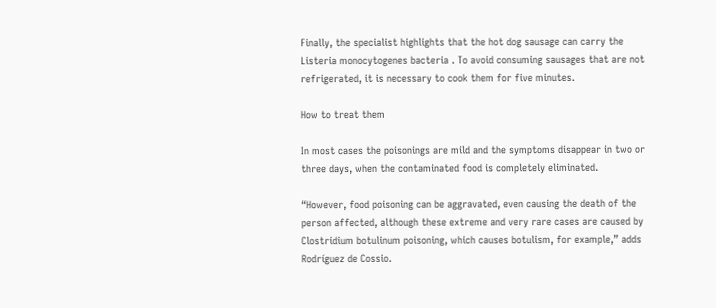Finally, the specialist highlights that the hot dog sausage can carry the Listeria monocytogenes bacteria . To avoid consuming sausages that are not refrigerated, it is necessary to cook them for five minutes.

How to treat them

In most cases the poisonings are mild and the symptoms disappear in two or three days, when the contaminated food is completely eliminated.

“However, food poisoning can be aggravated, even causing the death of the person affected, although these extreme and very rare cases are caused by Clostridium botulinum poisoning, which causes botulism, for example,” adds Rodríguez de Cossio.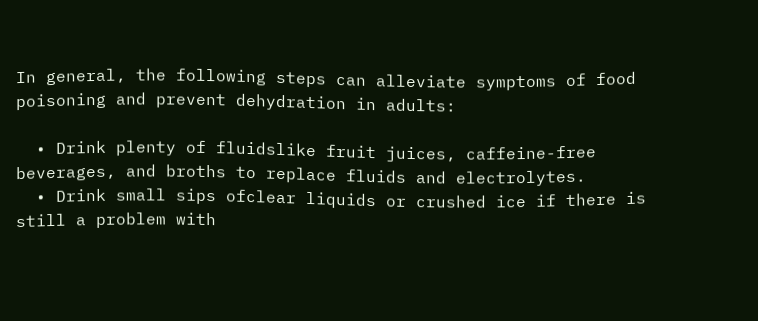In general, the following steps can alleviate symptoms of food poisoning and prevent dehydration in adults:

  • Drink plenty of fluidslike fruit juices, caffeine-free beverages, and broths to replace fluids and electrolytes.
  • Drink small sips ofclear liquids or crushed ice if there is still a problem with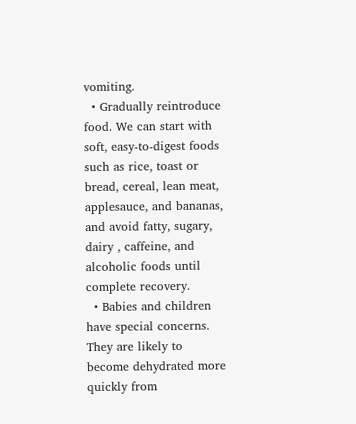vomiting.
  • Gradually reintroduce food. We can start with soft, easy-to-digest foods such as rice, toast or bread, cereal, lean meat, applesauce, and bananas, and avoid fatty, sugary, dairy , caffeine, and alcoholic foods until complete recovery.
  • Babies and children have special concerns. They are likely to become dehydrated more quickly from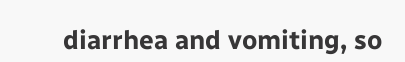diarrhea and vomiting, so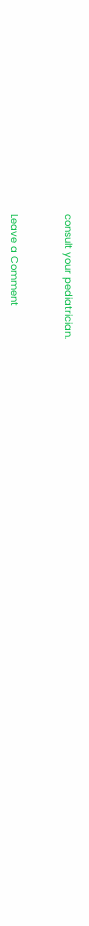consult your pediatrician.


Leave a Comment